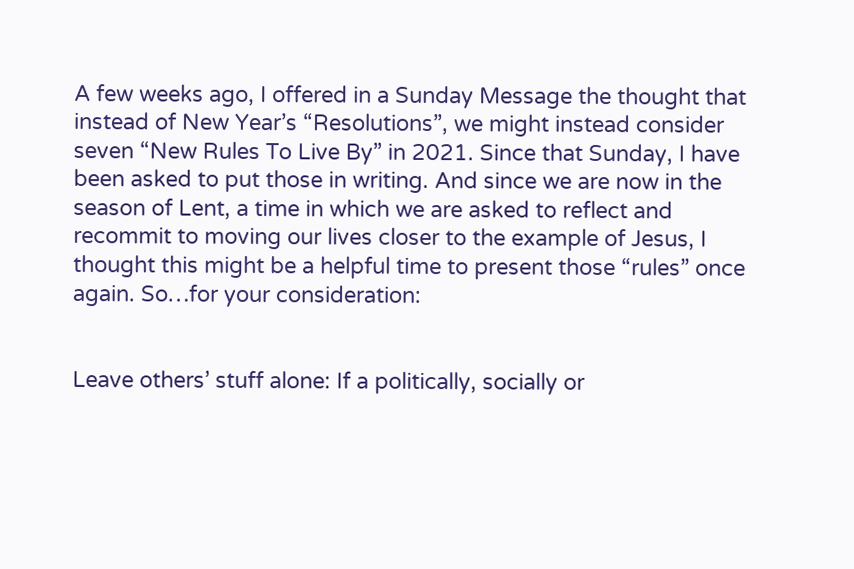A few weeks ago, I offered in a Sunday Message the thought that instead of New Year’s “Resolutions”, we might instead consider seven “New Rules To Live By” in 2021. Since that Sunday, I have been asked to put those in writing. And since we are now in the season of Lent, a time in which we are asked to reflect and recommit to moving our lives closer to the example of Jesus, I thought this might be a helpful time to present those “rules” once again. So…for your consideration:


Leave others’ stuff alone: If a politically, socially or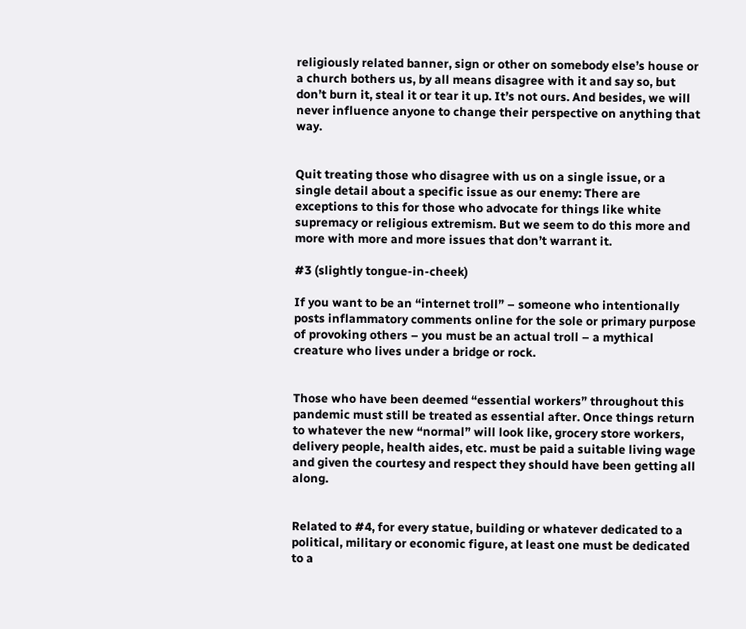religiously related banner, sign or other on somebody else’s house or a church bothers us, by all means disagree with it and say so, but don’t burn it, steal it or tear it up. It’s not ours. And besides, we will never influence anyone to change their perspective on anything that way.


Quit treating those who disagree with us on a single issue, or a single detail about a specific issue as our enemy: There are exceptions to this for those who advocate for things like white supremacy or religious extremism. But we seem to do this more and more with more and more issues that don’t warrant it.

#3 (slightly tongue-in-cheek)

If you want to be an “internet troll” – someone who intentionally posts inflammatory comments online for the sole or primary purpose of provoking others – you must be an actual troll – a mythical creature who lives under a bridge or rock.


Those who have been deemed “essential workers” throughout this pandemic must still be treated as essential after. Once things return to whatever the new “normal” will look like, grocery store workers, delivery people, health aides, etc. must be paid a suitable living wage and given the courtesy and respect they should have been getting all along.


Related to #4, for every statue, building or whatever dedicated to a political, military or economic figure, at least one must be dedicated to a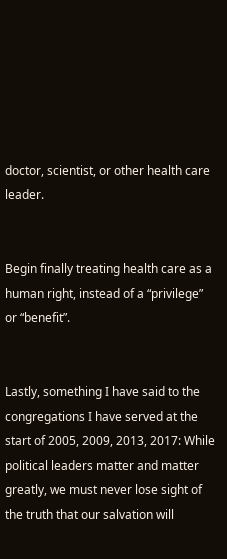doctor, scientist, or other health care leader.


Begin finally treating health care as a human right, instead of a “privilege” or “benefit”.


Lastly, something I have said to the congregations I have served at the start of 2005, 2009, 2013, 2017: While political leaders matter and matter greatly, we must never lose sight of the truth that our salvation will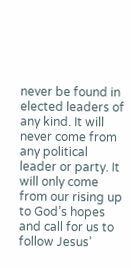never be found in elected leaders of any kind. It will never come from any political leader or party. It will only come from our rising up to God’s hopes and call for us to follow Jesus’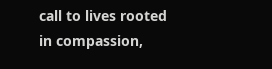call to lives rooted in compassion,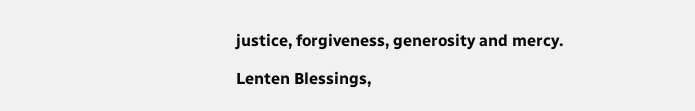justice, forgiveness, generosity and mercy.

Lenten Blessings,